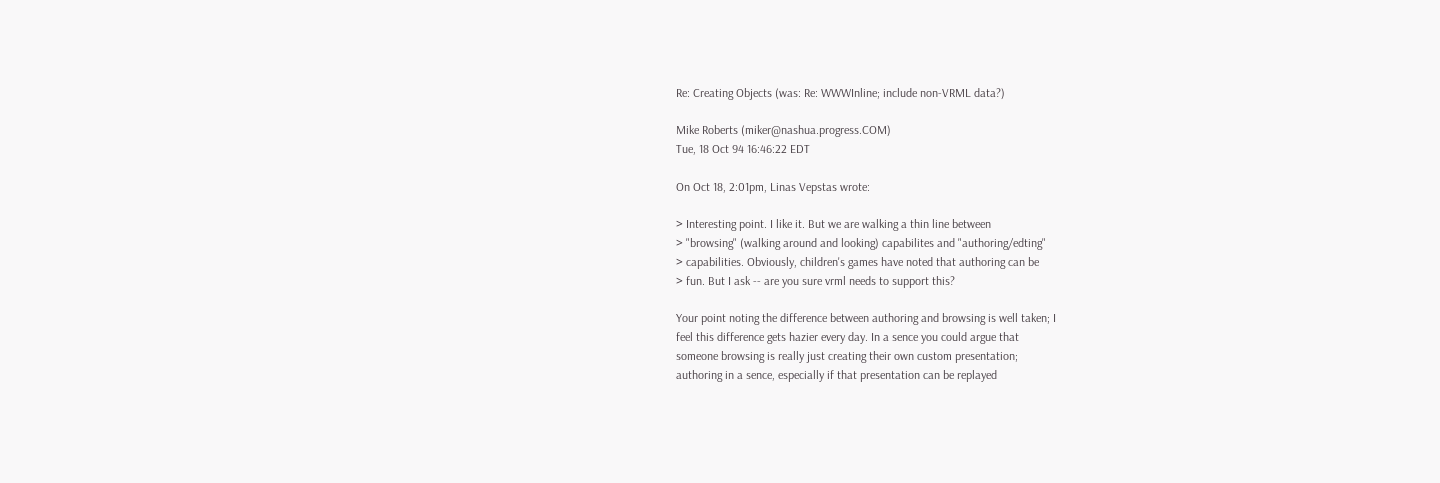Re: Creating Objects (was: Re: WWWInline; include non-VRML data?)

Mike Roberts (miker@nashua.progress.COM)
Tue, 18 Oct 94 16:46:22 EDT

On Oct 18, 2:01pm, Linas Vepstas wrote:

> Interesting point. I like it. But we are walking a thin line between
> "browsing" (walking around and looking) capabilites and "authoring/edting"
> capabilities. Obviously, children's games have noted that authoring can be
> fun. But I ask -- are you sure vrml needs to support this?

Your point noting the difference between authoring and browsing is well taken; I
feel this difference gets hazier every day. In a sence you could argue that
someone browsing is really just creating their own custom presentation;
authoring in a sence, especially if that presentation can be replayed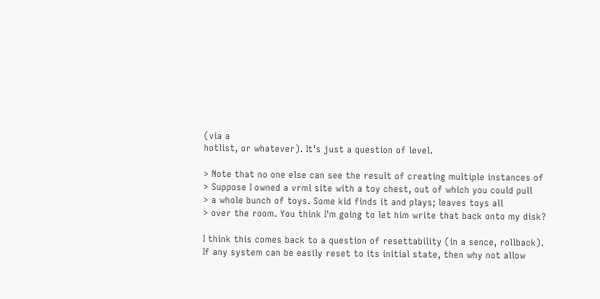(via a
hotlist, or whatever). It's just a question of level.

> Note that no one else can see the result of creating multiple instances of
> Suppose I owned a vrml site with a toy chest, out of which you could pull
> a whole bunch of toys. Some kid finds it and plays; leaves toys all
> over the room. You think I'm going to let him write that back onto my disk?

I think this comes back to a question of resettability (in a sence, rollback).
If any system can be easily reset to its initial state, then why not allow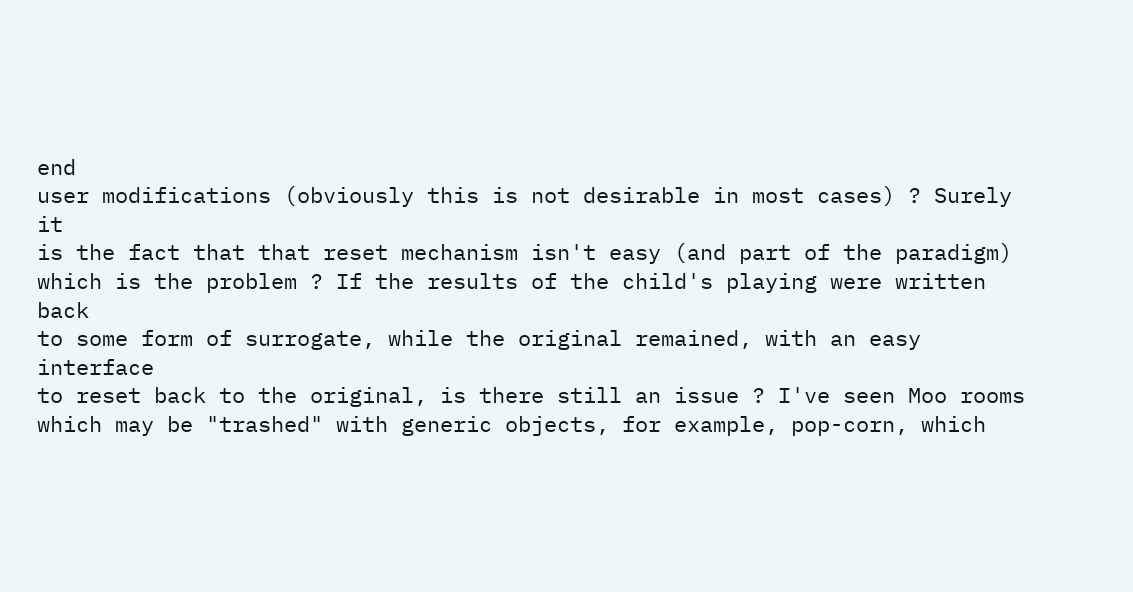end
user modifications (obviously this is not desirable in most cases) ? Surely it
is the fact that that reset mechanism isn't easy (and part of the paradigm)
which is the problem ? If the results of the child's playing were written back
to some form of surrogate, while the original remained, with an easy interface
to reset back to the original, is there still an issue ? I've seen Moo rooms
which may be "trashed" with generic objects, for example, pop-corn, which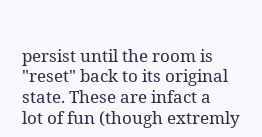persist until the room is "reset" back to its original state. These are infact a
lot of fun (though extremly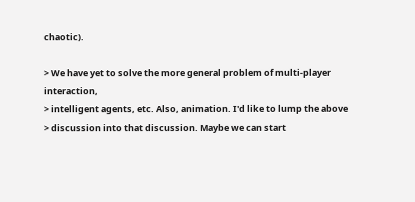chaotic).

> We have yet to solve the more general problem of multi-player interaction,
> intelligent agents, etc. Also, animation. I'd like to lump the above
> discussion into that discussion. Maybe we can start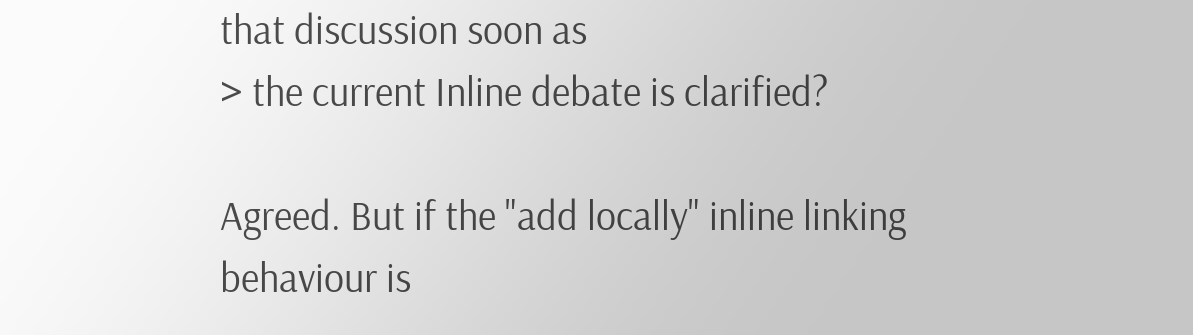that discussion soon as
> the current Inline debate is clarified?

Agreed. But if the "add locally" inline linking behaviour is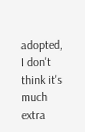adopted, I don't
think it's much extra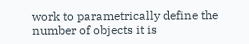work to parametrically define the number of objects it is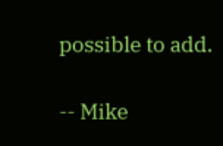possible to add.

-- Mike